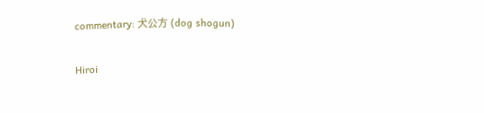commentary: 犬公方 (dog shogun)

Hiroi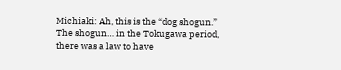Michiaki: Ah, this is the “dog shogun.” The shogun… in the Tokugawa period, there was a law to have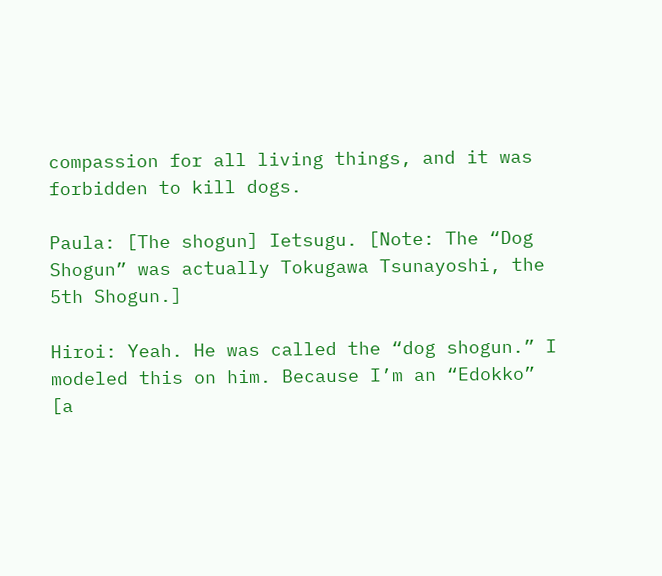compassion for all living things, and it was forbidden to kill dogs.

Paula: [The shogun] Ietsugu. [Note: The “Dog Shogun” was actually Tokugawa Tsunayoshi, the 5th Shogun.]

Hiroi: Yeah. He was called the “dog shogun.” I modeled this on him. Because I’m an “Edokko” [a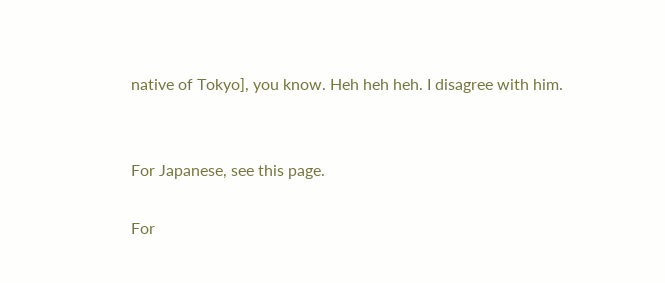native of Tokyo], you know. Heh heh heh. I disagree with him.


For Japanese, see this page.

For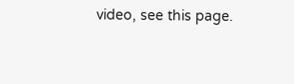video, see this page.